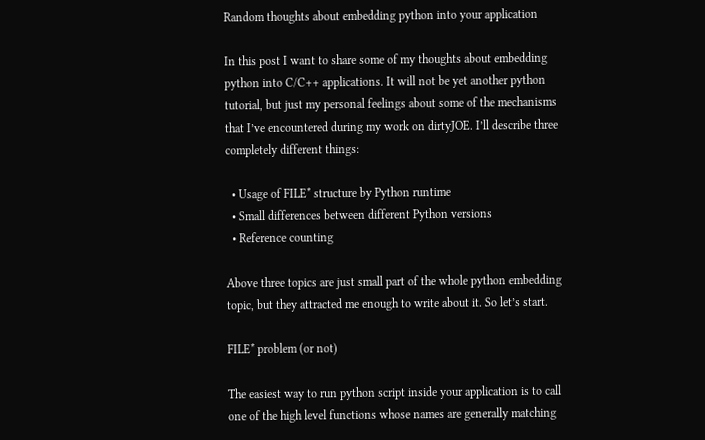Random thoughts about embedding python into your application

In this post I want to share some of my thoughts about embedding python into C/C++ applications. It will not be yet another python tutorial, but just my personal feelings about some of the mechanisms that I’ve encountered during my work on dirtyJOE. I’ll describe three completely different things:

  • Usage of FILE* structure by Python runtime
  • Small differences between different Python versions
  • Reference counting

Above three topics are just small part of the whole python embedding topic, but they attracted me enough to write about it. So let’s start.

FILE* problem (or not)

The easiest way to run python script inside your application is to call one of the high level functions whose names are generally matching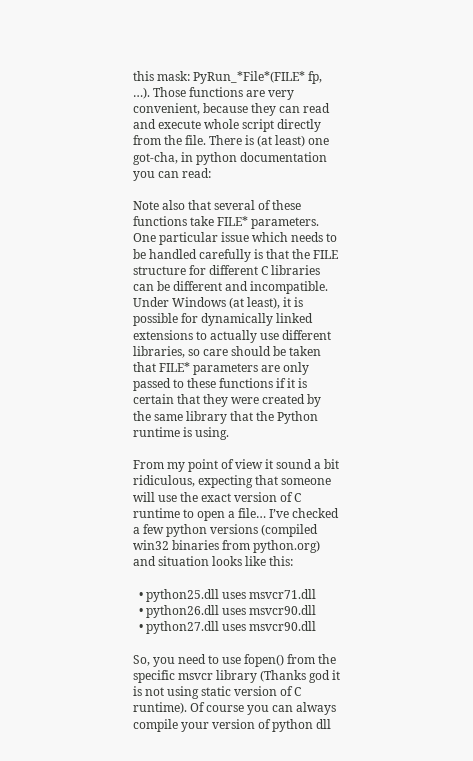this mask: PyRun_*File*(FILE* fp, …). Those functions are very convenient, because they can read and execute whole script directly from the file. There is (at least) one got-cha, in python documentation you can read:

Note also that several of these functions take FILE* parameters. One particular issue which needs to be handled carefully is that the FILE structure for different C libraries can be different and incompatible. Under Windows (at least), it is possible for dynamically linked extensions to actually use different libraries, so care should be taken that FILE* parameters are only passed to these functions if it is certain that they were created by the same library that the Python runtime is using.

From my point of view it sound a bit ridiculous, expecting that someone will use the exact version of C runtime to open a file… I’ve checked a few python versions (compiled win32 binaries from python.org) and situation looks like this:

  • python25.dll uses msvcr71.dll
  • python26.dll uses msvcr90.dll
  • python27.dll uses msvcr90.dll

So, you need to use fopen() from the specific msvcr library (Thanks god it is not using static version of C runtime). Of course you can always compile your version of python dll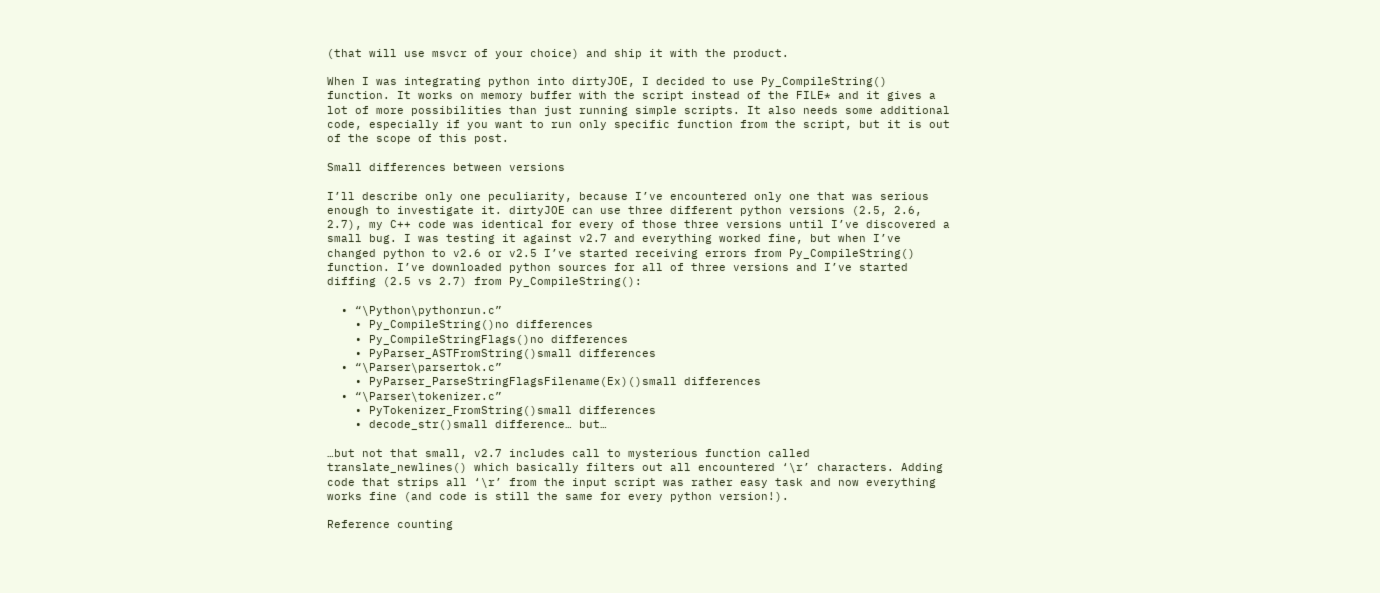(that will use msvcr of your choice) and ship it with the product.

When I was integrating python into dirtyJOE, I decided to use Py_CompileString() function. It works on memory buffer with the script instead of the FILE* and it gives a lot of more possibilities than just running simple scripts. It also needs some additional code, especially if you want to run only specific function from the script, but it is out of the scope of this post.

Small differences between versions

I’ll describe only one peculiarity, because I’ve encountered only one that was serious enough to investigate it. dirtyJOE can use three different python versions (2.5, 2.6, 2.7), my C++ code was identical for every of those three versions until I’ve discovered a small bug. I was testing it against v2.7 and everything worked fine, but when I’ve changed python to v2.6 or v2.5 I’ve started receiving errors from Py_CompileString() function. I’ve downloaded python sources for all of three versions and I’ve started diffing (2.5 vs 2.7) from Py_CompileString():

  • “\Python\pythonrun.c”
    • Py_CompileString()no differences
    • Py_CompileStringFlags()no differences
    • PyParser_ASTFromString()small differences
  • “\Parser\parsertok.c”
    • PyParser_ParseStringFlagsFilename(Ex)()small differences
  • “\Parser\tokenizer.c”
    • PyTokenizer_FromString()small differences
    • decode_str()small difference… but…

…but not that small, v2.7 includes call to mysterious function called translate_newlines() which basically filters out all encountered ‘\r’ characters. Adding code that strips all ‘\r’ from the input script was rather easy task and now everything works fine (and code is still the same for every python version!).

Reference counting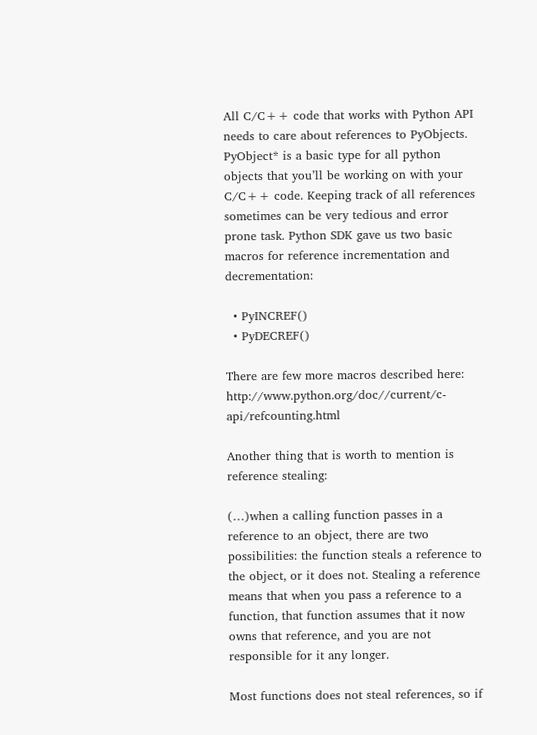All C/C++ code that works with Python API needs to care about references to PyObjects. PyObject* is a basic type for all python objects that you’ll be working on with your C/C++ code. Keeping track of all references sometimes can be very tedious and error prone task. Python SDK gave us two basic macros for reference incrementation and decrementation:

  • PyINCREF()
  • PyDECREF()

There are few more macros described here: http://www.python.org/doc//current/c-api/refcounting.html

Another thing that is worth to mention is reference stealing:

(…)when a calling function passes in a reference to an object, there are two possibilities: the function steals a reference to the object, or it does not. Stealing a reference means that when you pass a reference to a function, that function assumes that it now owns that reference, and you are not responsible for it any longer.

Most functions does not steal references, so if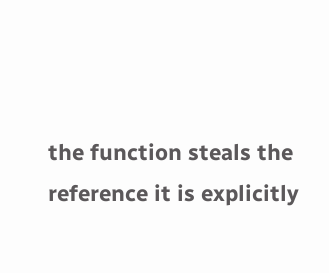the function steals the reference it is explicitly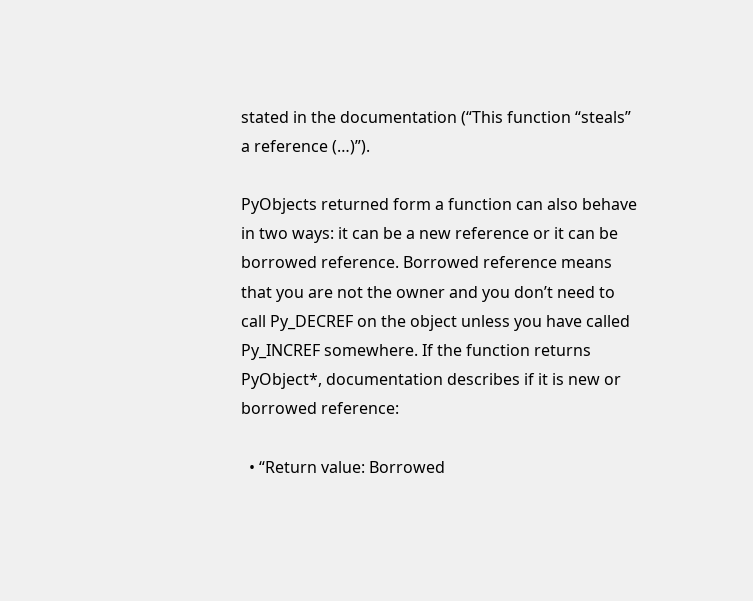stated in the documentation (“This function “steals” a reference (…)”).

PyObjects returned form a function can also behave in two ways: it can be a new reference or it can be borrowed reference. Borrowed reference means that you are not the owner and you don’t need to call Py_DECREF on the object unless you have called Py_INCREF somewhere. If the function returns PyObject*, documentation describes if it is new or borrowed reference:

  • “Return value: Borrowed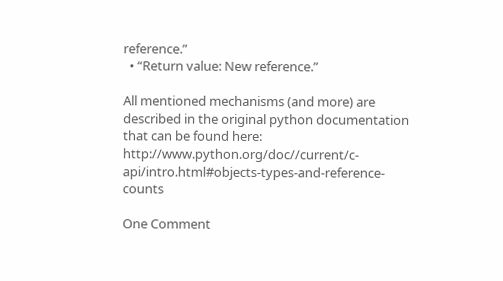reference.”
  • “Return value: New reference.”

All mentioned mechanisms (and more) are described in the original python documentation that can be found here: http://www.python.org/doc//current/c-api/intro.html#objects-types-and-reference-counts

One Comment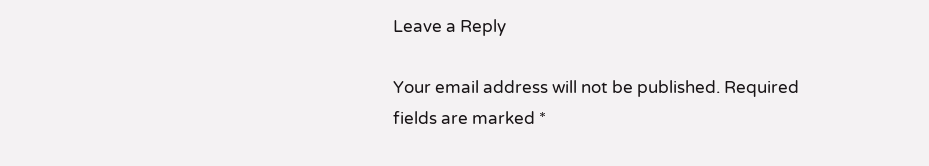Leave a Reply

Your email address will not be published. Required fields are marked *